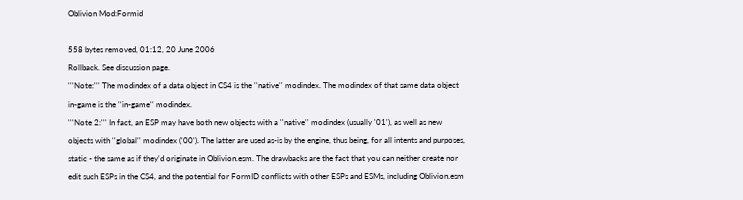Oblivion Mod:Formid

558 bytes removed, 01:12, 20 June 2006
Rollback. See discussion page.
'''Note:''' The modindex of a data object in CS4 is the ''native'' modindex. The modindex of that same data object in-game is the ''in-game'' modindex.
'''Note 2:''' In fact, an ESP may have both new objects with a ''native'' modindex (usually '01'), as well as new objects with ''global'' modindex ('00'). The latter are used as-is by the engine, thus being, for all intents and purposes, static - the same as if they'd originate in Oblivion.esm. The drawbacks are the fact that you can neither create nor edit such ESPs in the CS4, and the potential for FormID conflicts with other ESPs and ESMs, including Oblivion.esm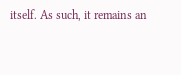itself. As such, it remains an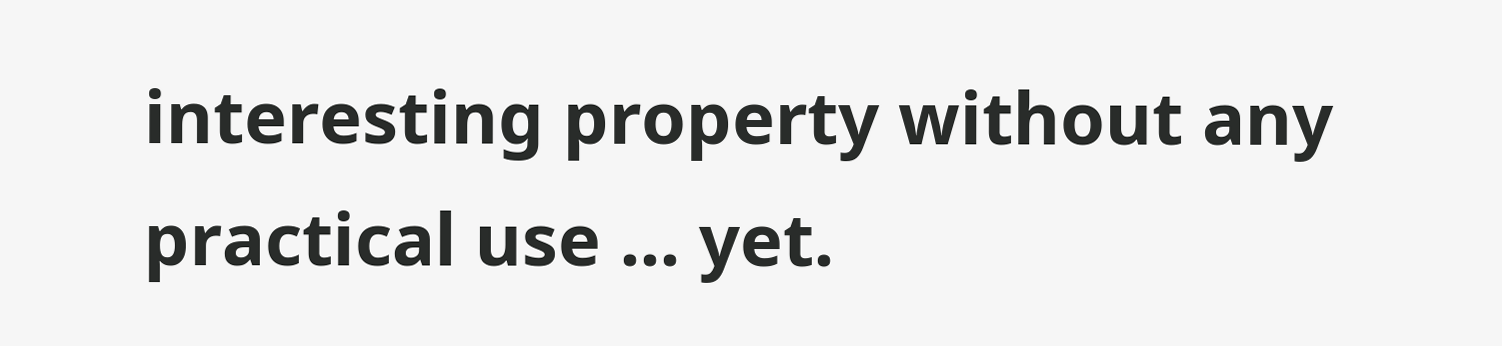interesting property without any practical use ... yet.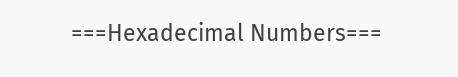===Hexadecimal Numbers===